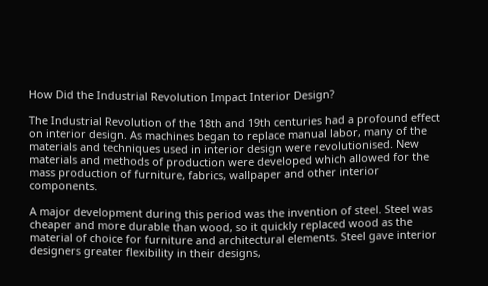How Did the Industrial Revolution Impact Interior Design?

The Industrial Revolution of the 18th and 19th centuries had a profound effect on interior design. As machines began to replace manual labor, many of the materials and techniques used in interior design were revolutionised. New materials and methods of production were developed which allowed for the mass production of furniture, fabrics, wallpaper and other interior components.

A major development during this period was the invention of steel. Steel was cheaper and more durable than wood, so it quickly replaced wood as the material of choice for furniture and architectural elements. Steel gave interior designers greater flexibility in their designs,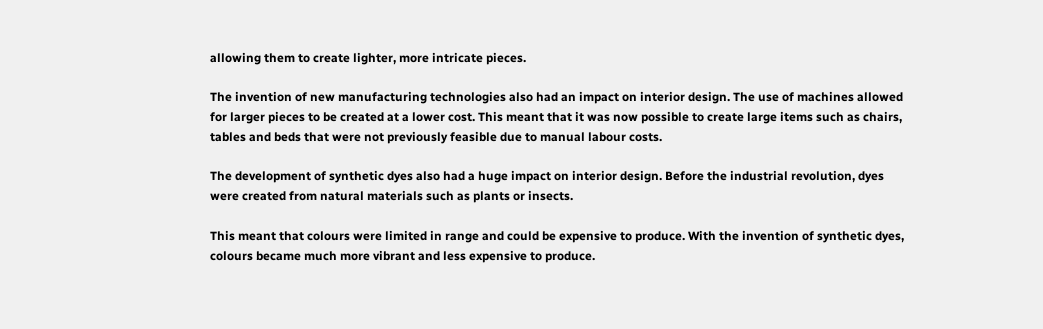allowing them to create lighter, more intricate pieces.

The invention of new manufacturing technologies also had an impact on interior design. The use of machines allowed for larger pieces to be created at a lower cost. This meant that it was now possible to create large items such as chairs, tables and beds that were not previously feasible due to manual labour costs.

The development of synthetic dyes also had a huge impact on interior design. Before the industrial revolution, dyes were created from natural materials such as plants or insects.

This meant that colours were limited in range and could be expensive to produce. With the invention of synthetic dyes, colours became much more vibrant and less expensive to produce.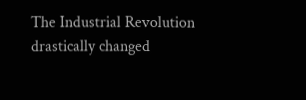The Industrial Revolution drastically changed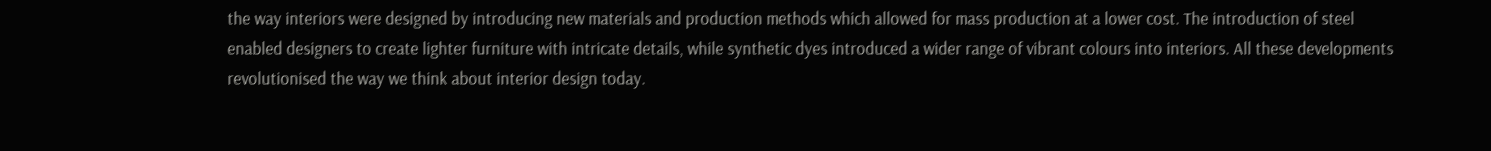the way interiors were designed by introducing new materials and production methods which allowed for mass production at a lower cost. The introduction of steel enabled designers to create lighter furniture with intricate details, while synthetic dyes introduced a wider range of vibrant colours into interiors. All these developments revolutionised the way we think about interior design today.